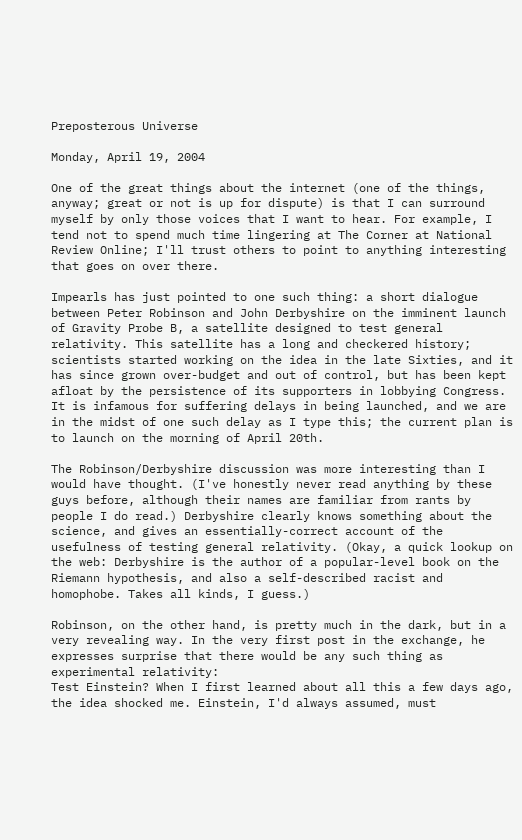Preposterous Universe

Monday, April 19, 2004

One of the great things about the internet (one of the things, anyway; great or not is up for dispute) is that I can surround myself by only those voices that I want to hear. For example, I tend not to spend much time lingering at The Corner at National Review Online; I'll trust others to point to anything interesting that goes on over there.

Impearls has just pointed to one such thing: a short dialogue between Peter Robinson and John Derbyshire on the imminent launch of Gravity Probe B, a satellite designed to test general relativity. This satellite has a long and checkered history; scientists started working on the idea in the late Sixties, and it has since grown over-budget and out of control, but has been kept afloat by the persistence of its supporters in lobbying Congress. It is infamous for suffering delays in being launched, and we are in the midst of one such delay as I type this; the current plan is to launch on the morning of April 20th.

The Robinson/Derbyshire discussion was more interesting than I would have thought. (I've honestly never read anything by these guys before, although their names are familiar from rants by people I do read.) Derbyshire clearly knows something about the science, and gives an essentially-correct account of the usefulness of testing general relativity. (Okay, a quick lookup on the web: Derbyshire is the author of a popular-level book on the Riemann hypothesis, and also a self-described racist and homophobe. Takes all kinds, I guess.)

Robinson, on the other hand, is pretty much in the dark, but in a very revealing way. In the very first post in the exchange, he expresses surprise that there would be any such thing as experimental relativity:
Test Einstein? When I first learned about all this a few days ago, the idea shocked me. Einstein, I'd always assumed, must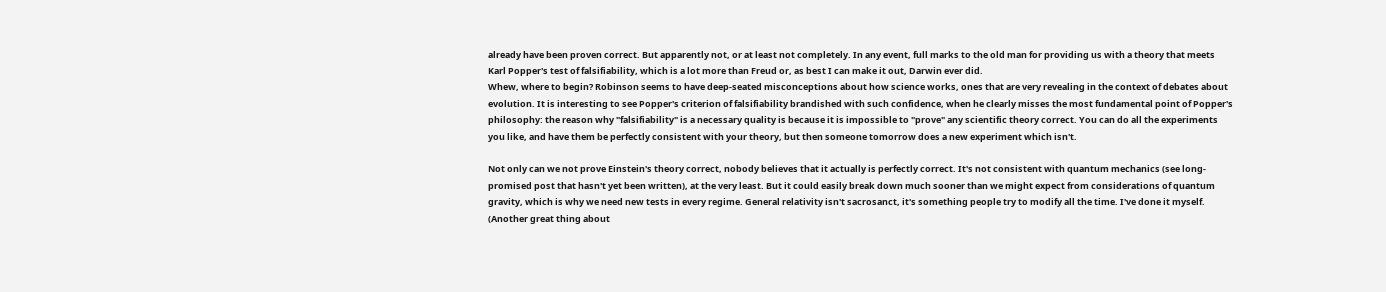already have been proven correct. But apparently not, or at least not completely. In any event, full marks to the old man for providing us with a theory that meets Karl Popper's test of falsifiability, which is a lot more than Freud or, as best I can make it out, Darwin ever did.
Whew, where to begin? Robinson seems to have deep-seated misconceptions about how science works, ones that are very revealing in the context of debates about evolution. It is interesting to see Popper's criterion of falsifiability brandished with such confidence, when he clearly misses the most fundamental point of Popper's philosophy: the reason why "falsifiability" is a necessary quality is because it is impossible to "prove" any scientific theory correct. You can do all the experiments you like, and have them be perfectly consistent with your theory, but then someone tomorrow does a new experiment which isn't.

Not only can we not prove Einstein's theory correct, nobody believes that it actually is perfectly correct. It's not consistent with quantum mechanics (see long-promised post that hasn't yet been written), at the very least. But it could easily break down much sooner than we might expect from considerations of quantum gravity, which is why we need new tests in every regime. General relativity isn't sacrosanct, it's something people try to modify all the time. I've done it myself. (Another great thing about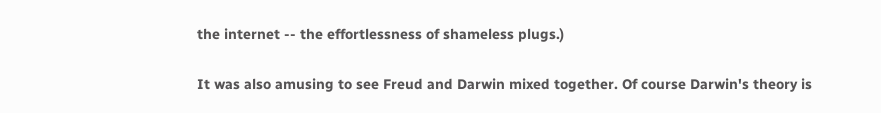the internet -- the effortlessness of shameless plugs.)

It was also amusing to see Freud and Darwin mixed together. Of course Darwin's theory is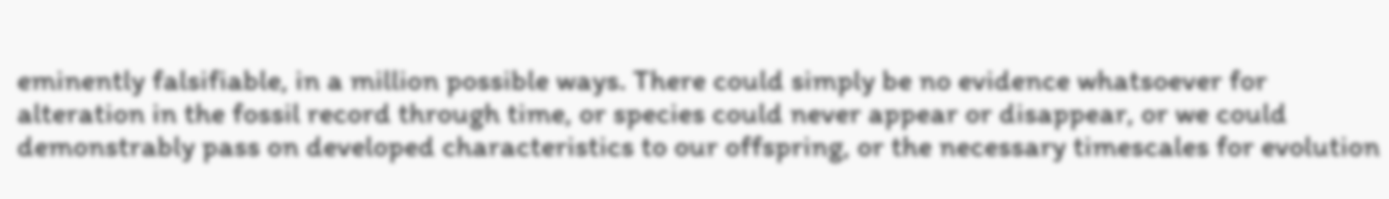eminently falsifiable, in a million possible ways. There could simply be no evidence whatsoever for alteration in the fossil record through time, or species could never appear or disappear, or we could demonstrably pass on developed characteristics to our offspring, or the necessary timescales for evolution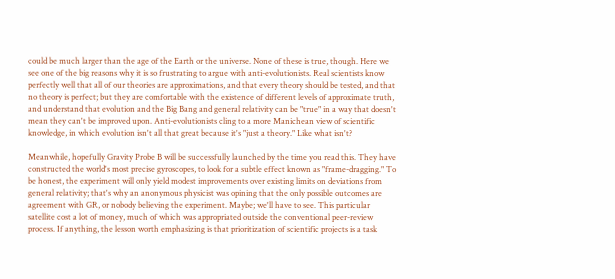could be much larger than the age of the Earth or the universe. None of these is true, though. Here we see one of the big reasons why it is so frustrating to argue with anti-evolutionists. Real scientists know perfectly well that all of our theories are approximations, and that every theory should be tested, and that no theory is perfect; but they are comfortable with the existence of different levels of approximate truth, and understand that evolution and the Big Bang and general relativity can be "true" in a way that doesn't mean they can't be improved upon. Anti-evolutionists cling to a more Manichean view of scientific knowledge, in which evolution isn't all that great because it's "just a theory." Like what isn't?

Meanwhile, hopefully Gravity Probe B will be successfully launched by the time you read this. They have constructed the world's most precise gyroscopes, to look for a subtle effect known as "frame-dragging." To be honest, the experiment will only yield modest improvements over existing limits on deviations from general relativity; that's why an anonymous physicist was opining that the only possible outcomes are agreement with GR, or nobody believing the experiment. Maybe; we'll have to see. This particular satellite cost a lot of money, much of which was appropriated outside the conventional peer-review process. If anything, the lesson worth emphasizing is that prioritization of scientific projects is a task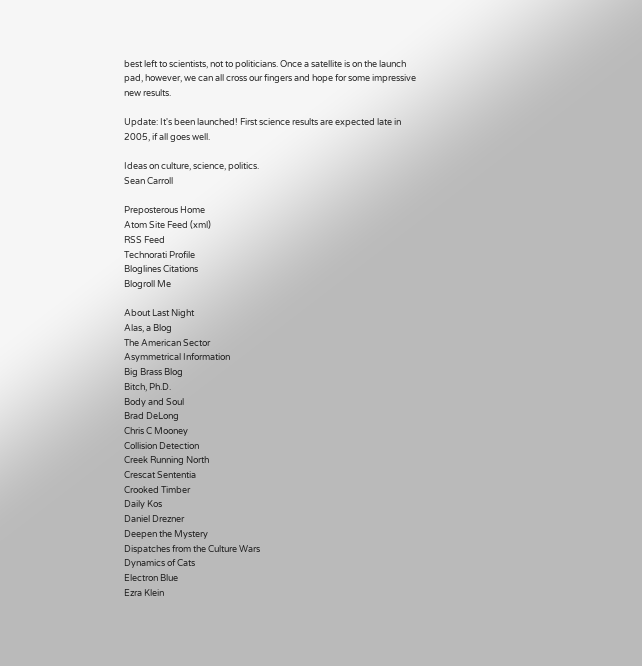best left to scientists, not to politicians. Once a satellite is on the launch pad, however, we can all cross our fingers and hope for some impressive new results.

Update: It's been launched! First science results are expected late in 2005, if all goes well.

Ideas on culture, science, politics.
Sean Carroll

Preposterous Home
Atom Site Feed (xml)
RSS Feed
Technorati Profile
Bloglines Citations
Blogroll Me

About Last Night
Alas, a Blog
The American Sector
Asymmetrical Information
Big Brass Blog
Bitch, Ph.D.
Body and Soul
Brad DeLong
Chris C Mooney
Collision Detection
Creek Running North
Crescat Sententia
Crooked Timber
Daily Kos
Daniel Drezner
Deepen the Mystery
Dispatches from the Culture Wars
Dynamics of Cats
Electron Blue
Ezra Klein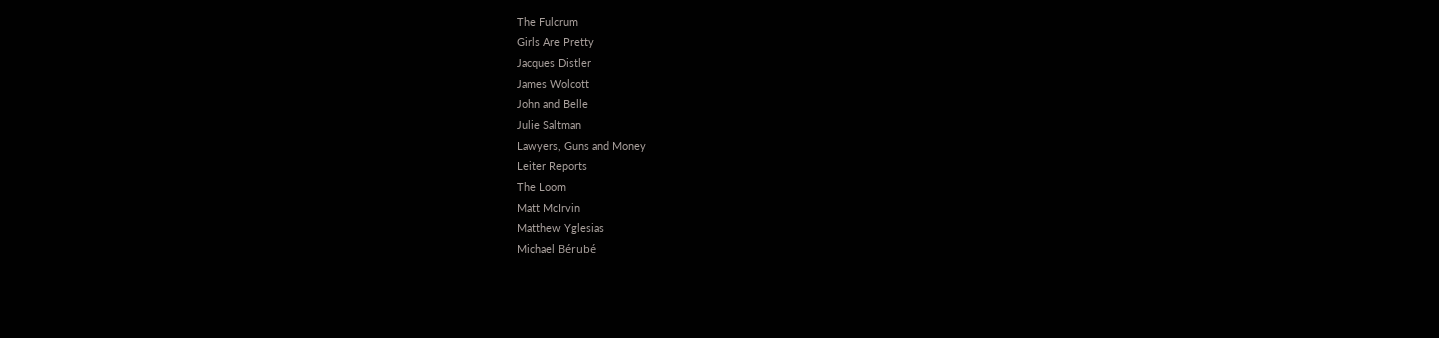The Fulcrum
Girls Are Pretty
Jacques Distler
James Wolcott
John and Belle
Julie Saltman
Lawyers, Guns and Money
Leiter Reports
The Loom
Matt McIrvin
Matthew Yglesias
Michael Bérubé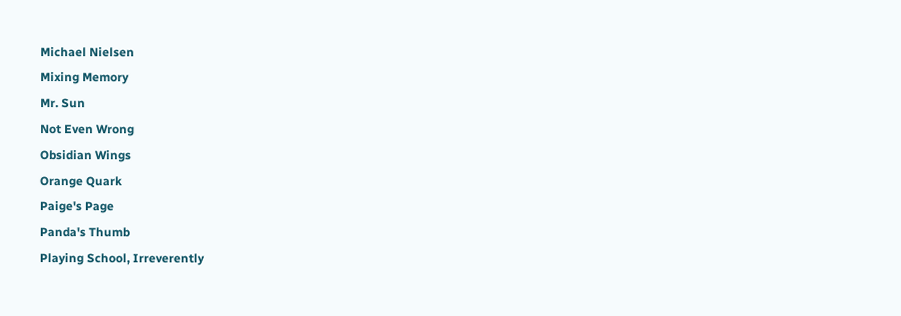Michael Nielsen
Mixing Memory
Mr. Sun
Not Even Wrong
Obsidian Wings
Orange Quark
Paige's Page
Panda's Thumb
Playing School, Irreverently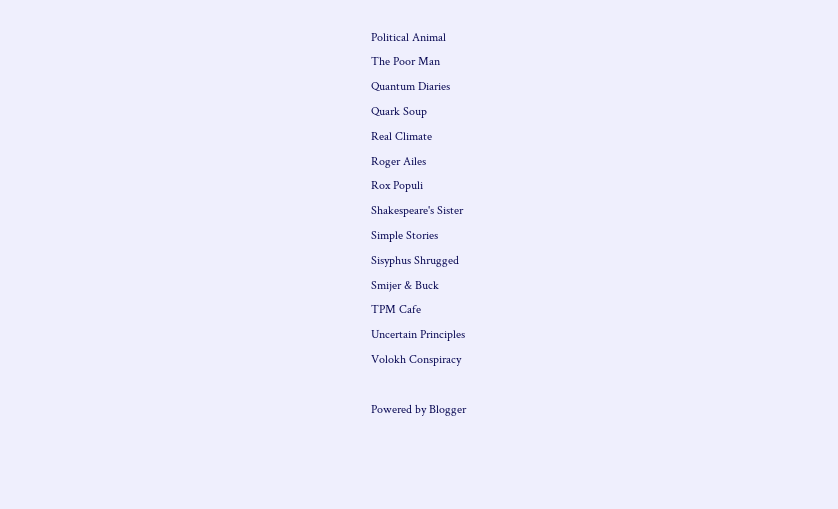Political Animal
The Poor Man
Quantum Diaries
Quark Soup
Real Climate
Roger Ailes
Rox Populi
Shakespeare's Sister
Simple Stories
Sisyphus Shrugged
Smijer & Buck
TPM Cafe
Uncertain Principles
Volokh Conspiracy

Powered by Blogger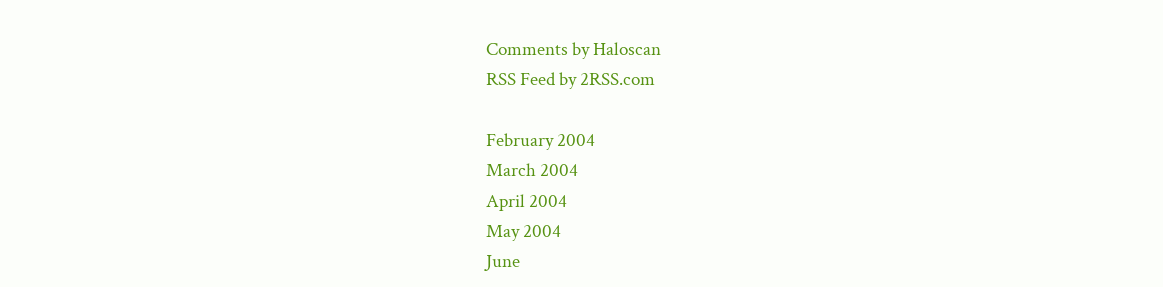Comments by Haloscan
RSS Feed by 2RSS.com

February 2004
March 2004
April 2004
May 2004
June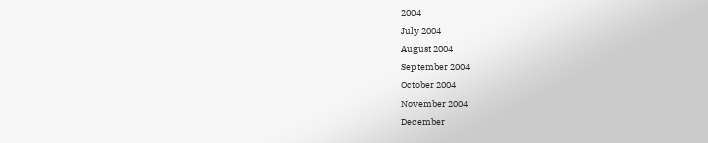2004
July 2004
August 2004
September 2004
October 2004
November 2004
December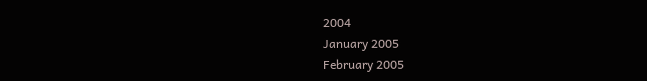2004
January 2005
February 2005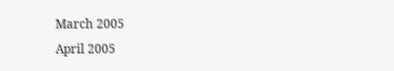March 2005
April 2005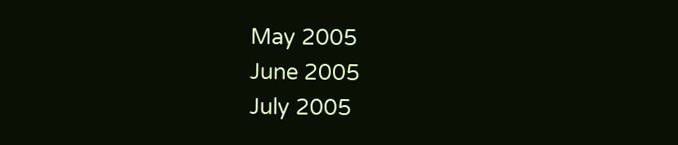May 2005
June 2005
July 2005